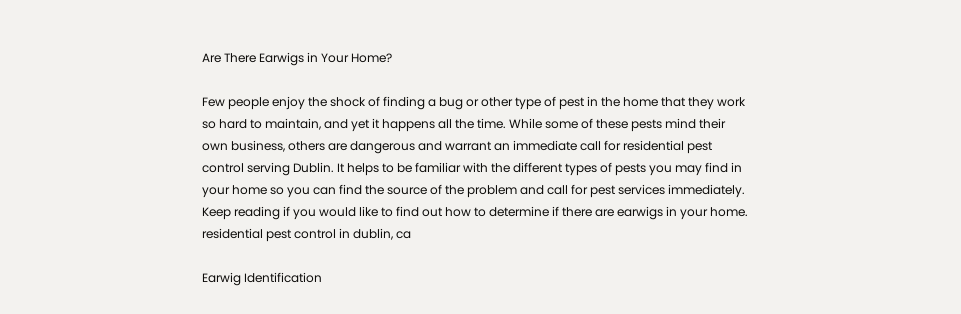Are There Earwigs in Your Home?

Few people enjoy the shock of finding a bug or other type of pest in the home that they work so hard to maintain, and yet it happens all the time. While some of these pests mind their own business, others are dangerous and warrant an immediate call for residential pest control serving Dublin. It helps to be familiar with the different types of pests you may find in your home so you can find the source of the problem and call for pest services immediately. Keep reading if you would like to find out how to determine if there are earwigs in your home. residential pest control in dublin, ca

Earwig Identification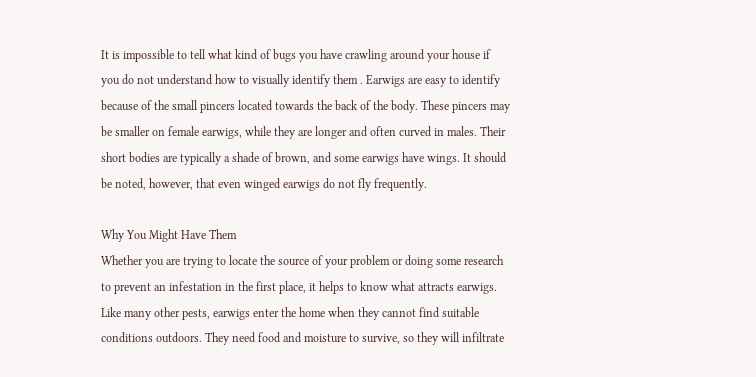It is impossible to tell what kind of bugs you have crawling around your house if you do not understand how to visually identify them . Earwigs are easy to identify because of the small pincers located towards the back of the body. These pincers may be smaller on female earwigs, while they are longer and often curved in males. Their short bodies are typically a shade of brown, and some earwigs have wings. It should be noted, however, that even winged earwigs do not fly frequently.

Why You Might Have Them
Whether you are trying to locate the source of your problem or doing some research to prevent an infestation in the first place, it helps to know what attracts earwigs. Like many other pests, earwigs enter the home when they cannot find suitable conditions outdoors. They need food and moisture to survive, so they will infiltrate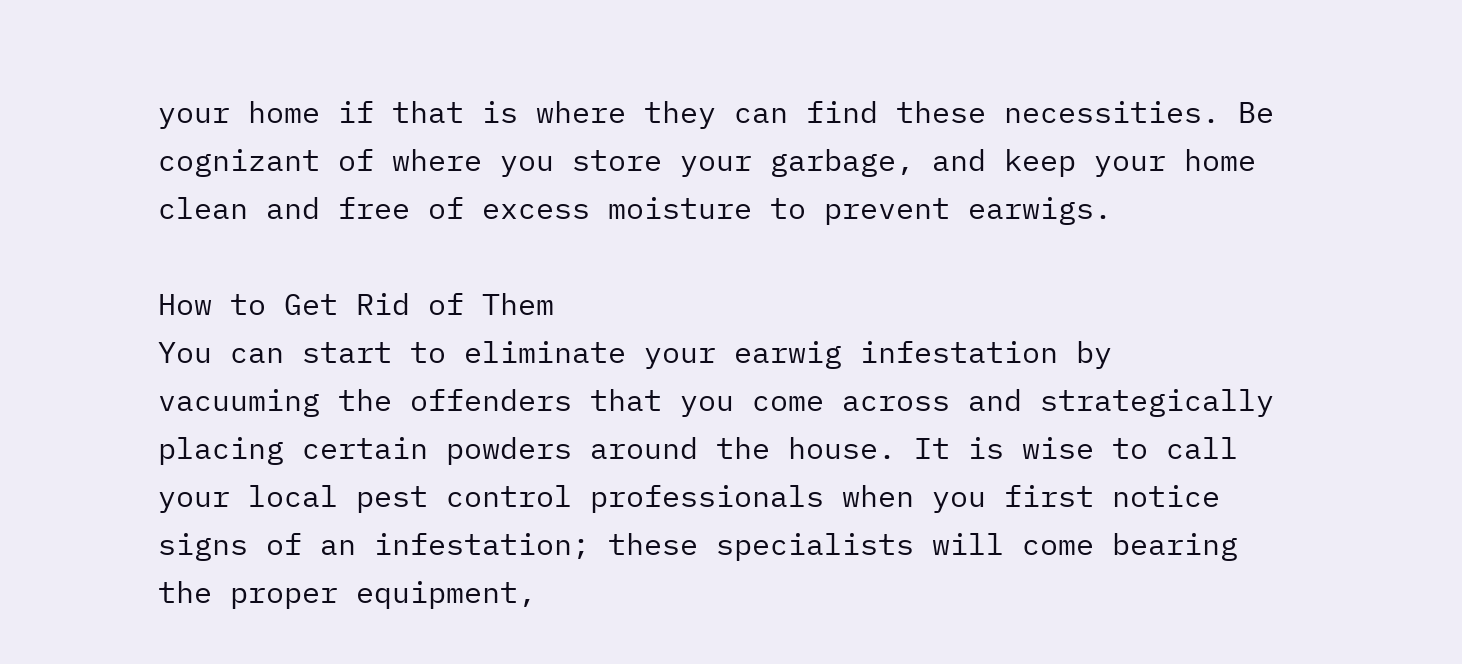your home if that is where they can find these necessities. Be cognizant of where you store your garbage, and keep your home clean and free of excess moisture to prevent earwigs.

How to Get Rid of Them
You can start to eliminate your earwig infestation by vacuuming the offenders that you come across and strategically placing certain powders around the house. It is wise to call your local pest control professionals when you first notice signs of an infestation; these specialists will come bearing the proper equipment,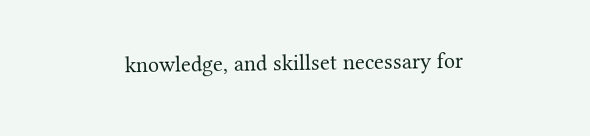knowledge, and skillset necessary for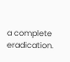a complete eradication.